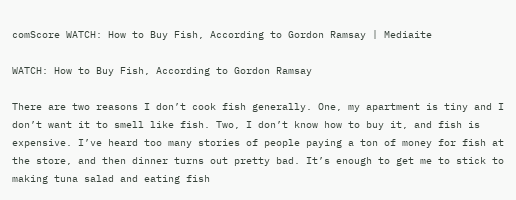comScore WATCH: How to Buy Fish, According to Gordon Ramsay | Mediaite

WATCH: How to Buy Fish, According to Gordon Ramsay

There are two reasons I don’t cook fish generally. One, my apartment is tiny and I don’t want it to smell like fish. Two, I don’t know how to buy it, and fish is expensive. I’ve heard too many stories of people paying a ton of money for fish at the store, and then dinner turns out pretty bad. It’s enough to get me to stick to making tuna salad and eating fish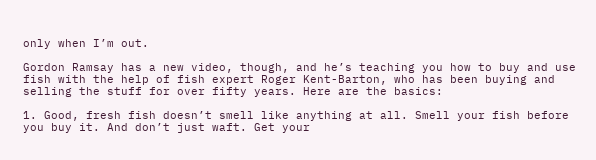only when I’m out.

Gordon Ramsay has a new video, though, and he’s teaching you how to buy and use fish with the help of fish expert Roger Kent-Barton, who has been buying and selling the stuff for over fifty years. Here are the basics:

1. Good, fresh fish doesn’t smell like anything at all. Smell your fish before you buy it. And don’t just waft. Get your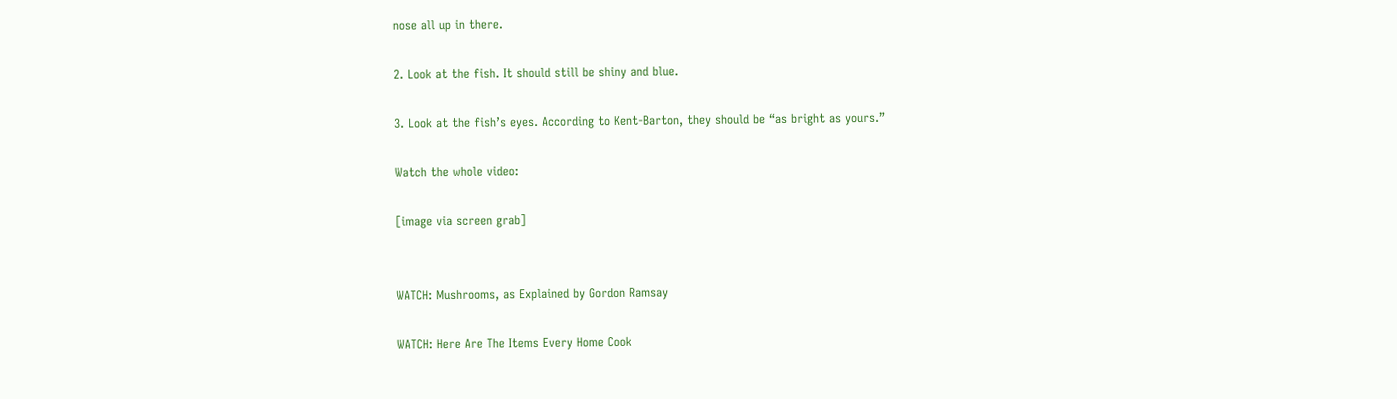nose all up in there.

2. Look at the fish. It should still be shiny and blue.

3. Look at the fish’s eyes. According to Kent-Barton, they should be “as bright as yours.”

Watch the whole video:

[image via screen grab]


WATCH: Mushrooms, as Explained by Gordon Ramsay

WATCH: Here Are The Items Every Home Cook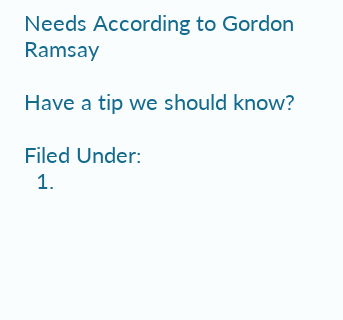Needs According to Gordon Ramsay

Have a tip we should know?

Filed Under:
  1.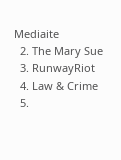Mediaite
  2. The Mary Sue
  3. RunwayRiot
  4. Law & Crime
  5.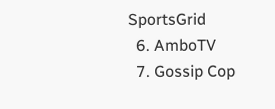SportsGrid
  6. AmboTV
  7. Gossip Cop